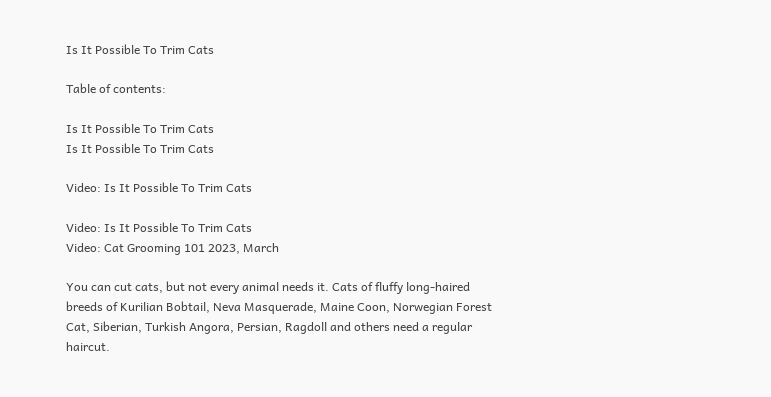Is It Possible To Trim Cats

Table of contents:

Is It Possible To Trim Cats
Is It Possible To Trim Cats

Video: Is It Possible To Trim Cats

Video: Is It Possible To Trim Cats
Video: Cat Grooming 101 2023, March

You can cut cats, but not every animal needs it. Cats of fluffy long-haired breeds of Kurilian Bobtail, Neva Masquerade, Maine Coon, Norwegian Forest Cat, Siberian, Turkish Angora, Persian, Ragdoll and others need a regular haircut.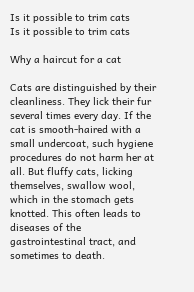Is it possible to trim cats
Is it possible to trim cats

Why a haircut for a cat

Cats are distinguished by their cleanliness. They lick their fur several times every day. If the cat is smooth-haired with a small undercoat, such hygiene procedures do not harm her at all. But fluffy cats, licking themselves, swallow wool, which in the stomach gets knotted. This often leads to diseases of the gastrointestinal tract, and sometimes to death.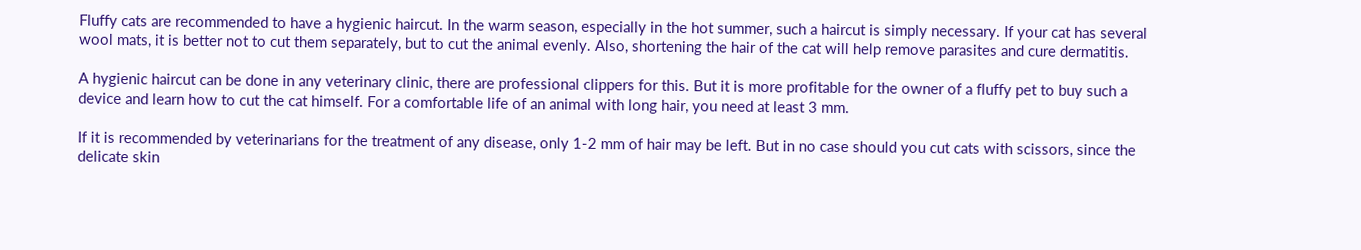Fluffy cats are recommended to have a hygienic haircut. In the warm season, especially in the hot summer, such a haircut is simply necessary. If your cat has several wool mats, it is better not to cut them separately, but to cut the animal evenly. Also, shortening the hair of the cat will help remove parasites and cure dermatitis.

A hygienic haircut can be done in any veterinary clinic, there are professional clippers for this. But it is more profitable for the owner of a fluffy pet to buy such a device and learn how to cut the cat himself. For a comfortable life of an animal with long hair, you need at least 3 mm.

If it is recommended by veterinarians for the treatment of any disease, only 1-2 mm of hair may be left. But in no case should you cut cats with scissors, since the delicate skin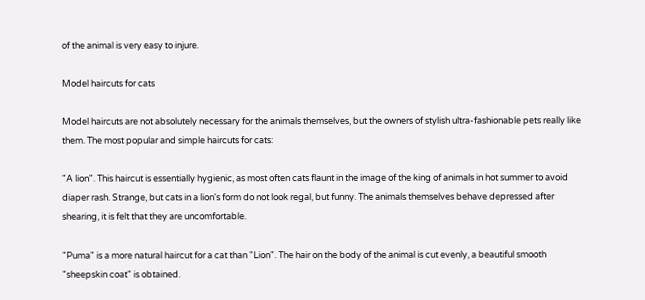of the animal is very easy to injure.

Model haircuts for cats

Model haircuts are not absolutely necessary for the animals themselves, but the owners of stylish ultra-fashionable pets really like them. The most popular and simple haircuts for cats:

"A lion". This haircut is essentially hygienic, as most often cats flaunt in the image of the king of animals in hot summer to avoid diaper rash. Strange, but cats in a lion's form do not look regal, but funny. The animals themselves behave depressed after shearing, it is felt that they are uncomfortable.

"Puma" is a more natural haircut for a cat than "Lion". The hair on the body of the animal is cut evenly, a beautiful smooth "sheepskin coat" is obtained.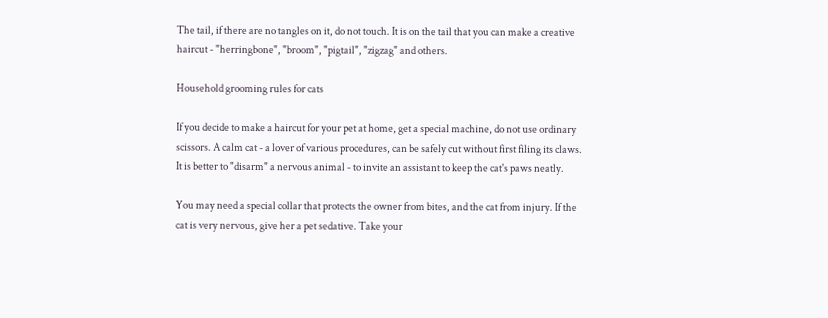The tail, if there are no tangles on it, do not touch. It is on the tail that you can make a creative haircut - "herringbone", "broom", "pigtail", "zigzag" and others.

Household grooming rules for cats

If you decide to make a haircut for your pet at home, get a special machine, do not use ordinary scissors. A calm cat - a lover of various procedures, can be safely cut without first filing its claws. It is better to "disarm" a nervous animal - to invite an assistant to keep the cat's paws neatly.

You may need a special collar that protects the owner from bites, and the cat from injury. If the cat is very nervous, give her a pet sedative. Take your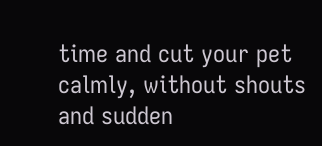time and cut your pet calmly, without shouts and sudden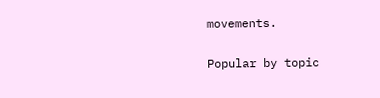movements.

Popular by topic